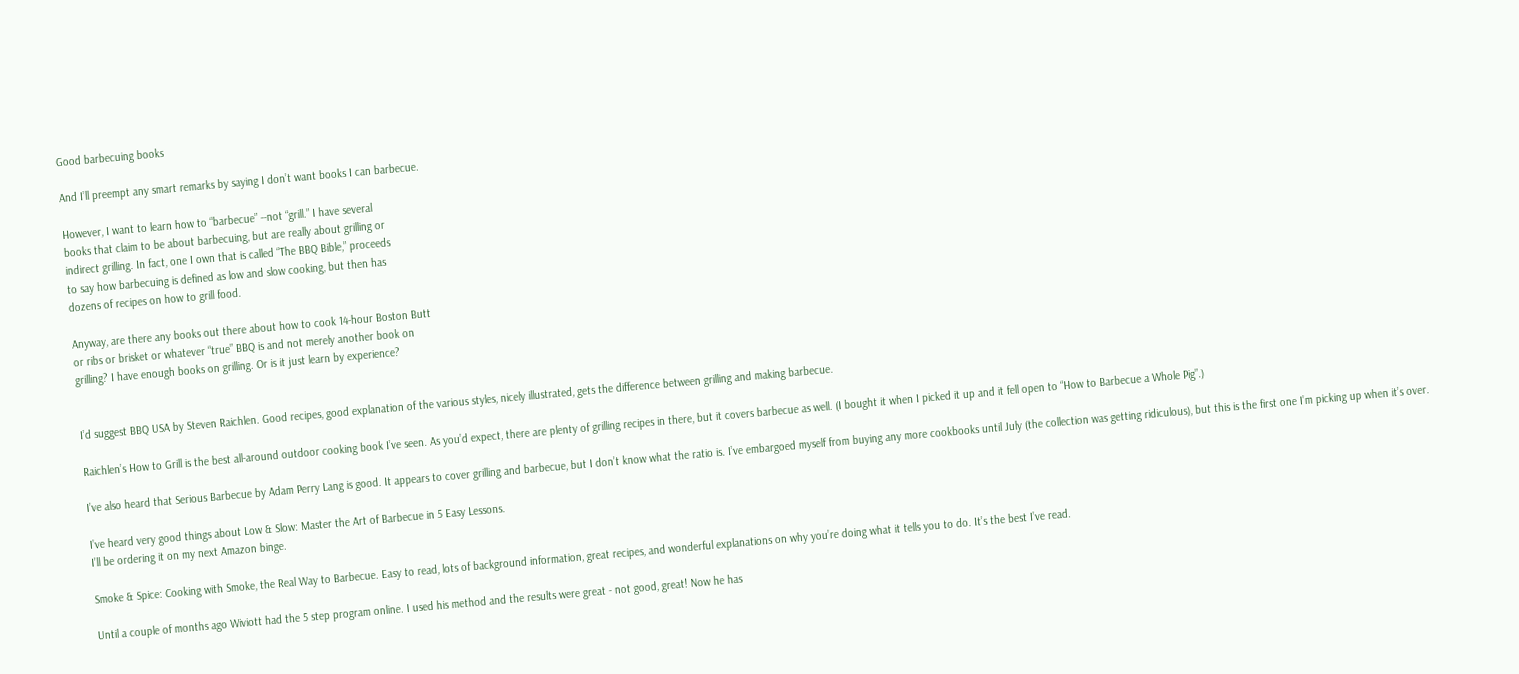Good barbecuing books

And I’ll preempt any smart remarks by saying I don’t want books I can barbecue.

However, I want to learn how to “barbecue” --not “grill.” I have several
books that claim to be about barbecuing, but are really about grilling or
indirect grilling. In fact, one I own that is called “The BBQ Bible,” proceeds
to say how barbecuing is defined as low and slow cooking, but then has
dozens of recipes on how to grill food.

Anyway, are there any books out there about how to cook 14-hour Boston Butt
or ribs or brisket or whatever “true” BBQ is and not merely another book on
grilling? I have enough books on grilling. Or is it just learn by experience?


I’d suggest BBQ USA by Steven Raichlen. Good recipes, good explanation of the various styles, nicely illustrated, gets the difference between grilling and making barbecue.

Raichlen’s How to Grill is the best all-around outdoor cooking book I’ve seen. As you’d expect, there are plenty of grilling recipes in there, but it covers barbecue as well. (I bought it when I picked it up and it fell open to “How to Barbecue a Whole Pig”.)

I’ve also heard that Serious Barbecue by Adam Perry Lang is good. It appears to cover grilling and barbecue, but I don’t know what the ratio is. I’ve embargoed myself from buying any more cookbooks until July (the collection was getting ridiculous), but this is the first one I’m picking up when it’s over.

I’ve heard very good things about Low & Slow: Master the Art of Barbecue in 5 Easy Lessons.
I’ll be ordering it on my next Amazon binge.

Smoke & Spice: Cooking with Smoke, the Real Way to Barbecue. Easy to read, lots of background information, great recipes, and wonderful explanations on why you’re doing what it tells you to do. It’s the best I’ve read.

Until a couple of months ago Wiviott had the 5 step program online. I used his method and the results were great - not good, great! Now he has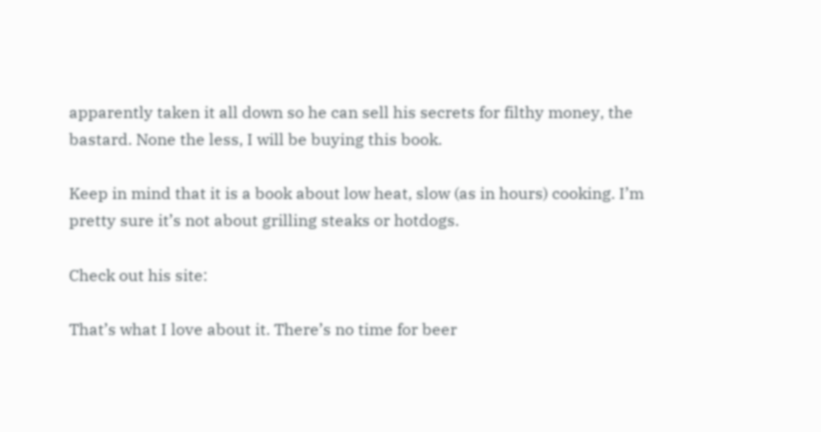apparently taken it all down so he can sell his secrets for filthy money, the bastard. None the less, I will be buying this book.

Keep in mind that it is a book about low heat, slow (as in hours) cooking. I’m pretty sure it’s not about grilling steaks or hotdogs.

Check out his site:

That’s what I love about it. There’s no time for beer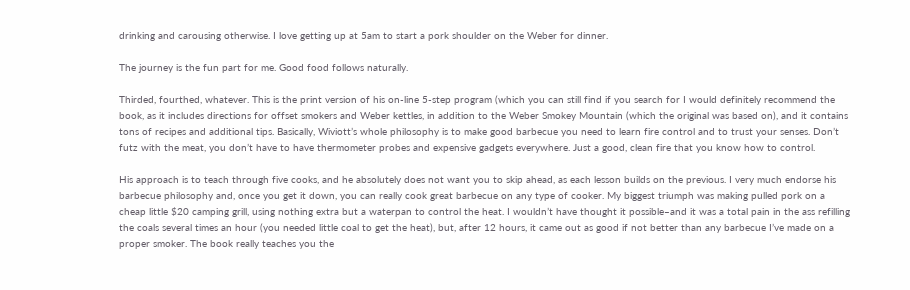drinking and carousing otherwise. I love getting up at 5am to start a pork shoulder on the Weber for dinner.

The journey is the fun part for me. Good food follows naturally.

Thirded, fourthed, whatever. This is the print version of his on-line 5-step program (which you can still find if you search for I would definitely recommend the book, as it includes directions for offset smokers and Weber kettles, in addition to the Weber Smokey Mountain (which the original was based on), and it contains tons of recipes and additional tips. Basically, Wiviott’s whole philosophy is to make good barbecue you need to learn fire control and to trust your senses. Don’t futz with the meat, you don’t have to have thermometer probes and expensive gadgets everywhere. Just a good, clean fire that you know how to control.

His approach is to teach through five cooks, and he absolutely does not want you to skip ahead, as each lesson builds on the previous. I very much endorse his barbecue philosophy and, once you get it down, you can really cook great barbecue on any type of cooker. My biggest triumph was making pulled pork on a cheap little $20 camping grill, using nothing extra but a waterpan to control the heat. I wouldn’t have thought it possible–and it was a total pain in the ass refilling the coals several times an hour (you needed little coal to get the heat), but, after 12 hours, it came out as good if not better than any barbecue I’ve made on a proper smoker. The book really teaches you the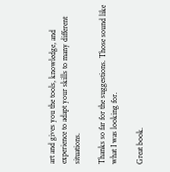art and gives you the tools, knowledge, and experience to adapt your skills to many different situations.

Thanks so far for the suggestions. Those sound like what I was looking for.

Great book.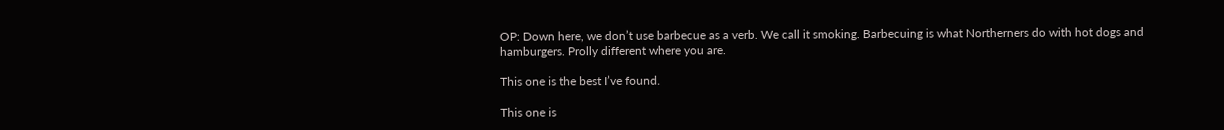OP: Down here, we don’t use barbecue as a verb. We call it smoking. Barbecuing is what Northerners do with hot dogs and hamburgers. Prolly different where you are.

This one is the best I’ve found.

This one is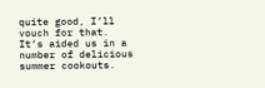quite good, I’ll vouch for that. It’s aided us in a number of delicious summer cookouts.